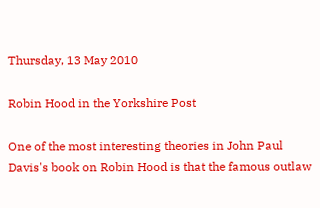Thursday, 13 May 2010

Robin Hood in the Yorkshire Post

One of the most interesting theories in John Paul Davis's book on Robin Hood is that the famous outlaw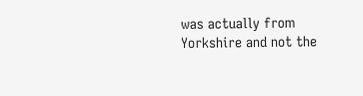was actually from Yorkshire and not the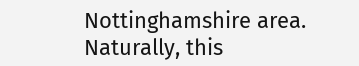Nottinghamshire area. Naturally, this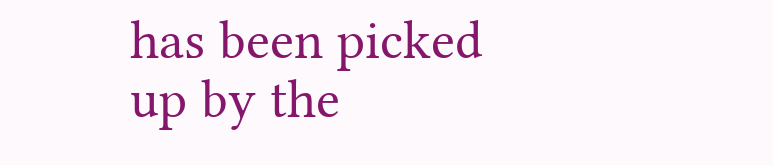has been picked up by the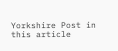Yorkshire Post in this article